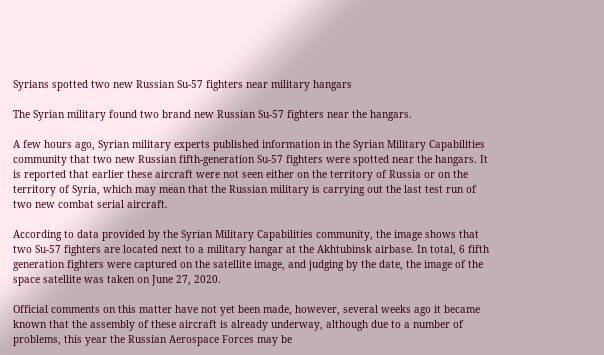Syrians spotted two new Russian Su-57 fighters near military hangars

The Syrian military found two brand new Russian Su-57 fighters near the hangars.

A few hours ago, Syrian military experts published information in the Syrian Military Capabilities community that two new Russian fifth-generation Su-57 fighters were spotted near the hangars. It is reported that earlier these aircraft were not seen either on the territory of Russia or on the territory of Syria, which may mean that the Russian military is carrying out the last test run of two new combat serial aircraft.

According to data provided by the Syrian Military Capabilities community, the image shows that two Su-57 fighters are located next to a military hangar at the Akhtubinsk airbase. In total, 6 fifth generation fighters were captured on the satellite image, and judging by the date, the image of the space satellite was taken on June 27, 2020.

Official comments on this matter have not yet been made, however, several weeks ago it became known that the assembly of these aircraft is already underway, although due to a number of problems, this year the Russian Aerospace Forces may be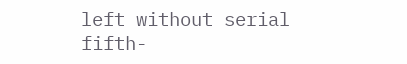left without serial fifth-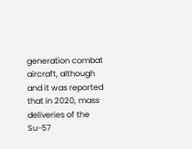generation combat aircraft, although and it was reported that in 2020, mass deliveries of the Su-57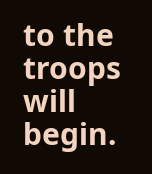to the troops will begin.